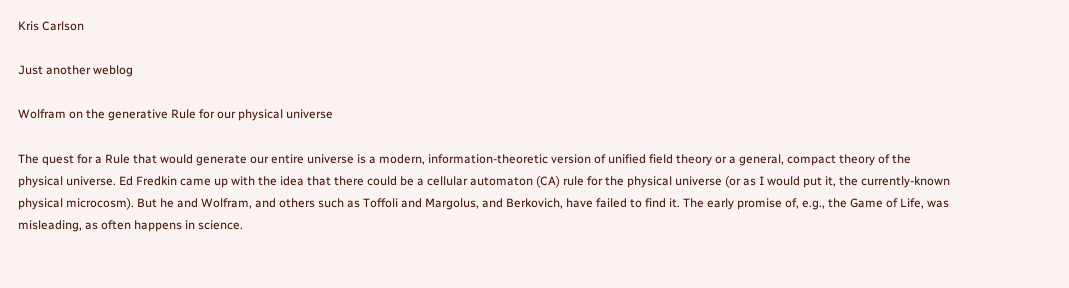Kris Carlson

Just another weblog

Wolfram on the generative Rule for our physical universe

The quest for a Rule that would generate our entire universe is a modern, information-theoretic version of unified field theory or a general, compact theory of the physical universe. Ed Fredkin came up with the idea that there could be a cellular automaton (CA) rule for the physical universe (or as I would put it, the currently-known physical microcosm). But he and Wolfram, and others such as Toffoli and Margolus, and Berkovich, have failed to find it. The early promise of, e.g., the Game of Life, was misleading, as often happens in science.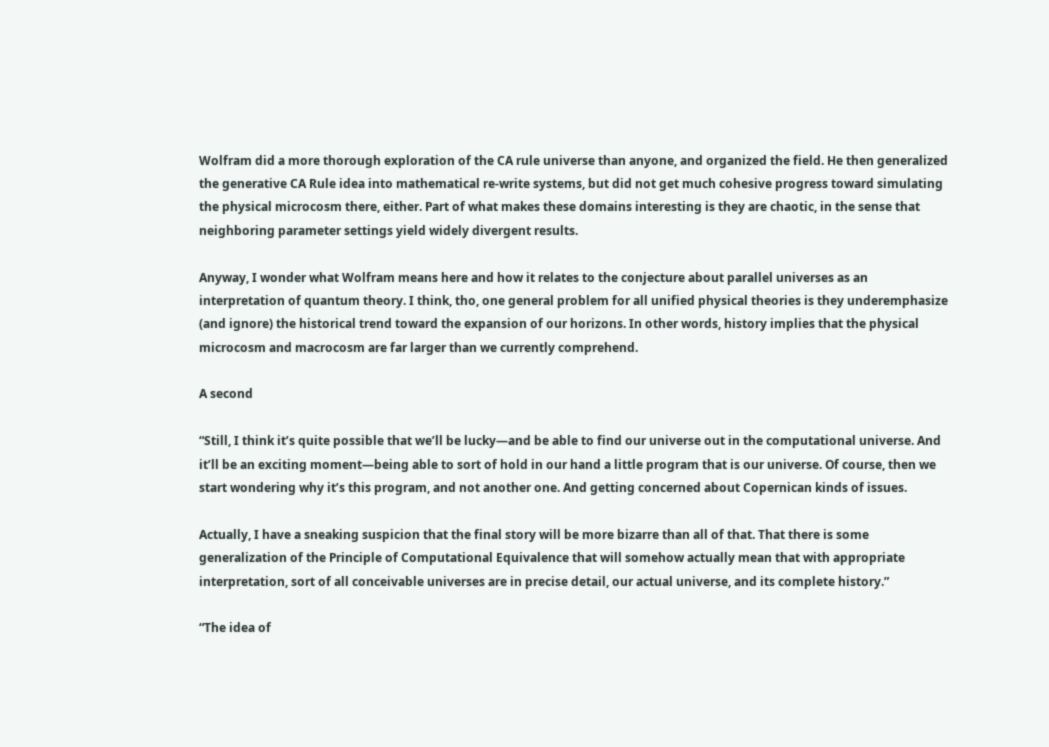Wolfram did a more thorough exploration of the CA rule universe than anyone, and organized the field. He then generalized the generative CA Rule idea into mathematical re-write systems, but did not get much cohesive progress toward simulating the physical microcosm there, either. Part of what makes these domains interesting is they are chaotic, in the sense that neighboring parameter settings yield widely divergent results.

Anyway, I wonder what Wolfram means here and how it relates to the conjecture about parallel universes as an interpretation of quantum theory. I think, tho, one general problem for all unified physical theories is they underemphasize (and ignore) the historical trend toward the expansion of our horizons. In other words, history implies that the physical microcosm and macrocosm are far larger than we currently comprehend.

A second

“Still, I think it’s quite possible that we’ll be lucky—and be able to find our universe out in the computational universe. And it’ll be an exciting moment—being able to sort of hold in our hand a little program that is our universe. Of course, then we start wondering why it’s this program, and not another one. And getting concerned about Copernican kinds of issues.

Actually, I have a sneaking suspicion that the final story will be more bizarre than all of that. That there is some generalization of the Principle of Computational Equivalence that will somehow actually mean that with appropriate interpretation, sort of all conceivable universes are in precise detail, our actual universe, and its complete history.”

“The idea of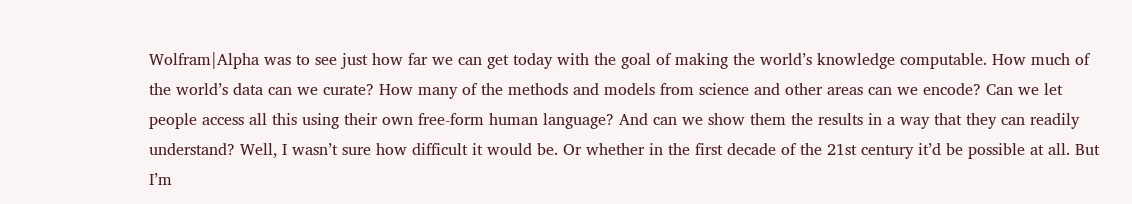Wolfram|Alpha was to see just how far we can get today with the goal of making the world’s knowledge computable. How much of the world’s data can we curate? How many of the methods and models from science and other areas can we encode? Can we let people access all this using their own free-form human language? And can we show them the results in a way that they can readily understand? Well, I wasn’t sure how difficult it would be. Or whether in the first decade of the 21st century it’d be possible at all. But I’m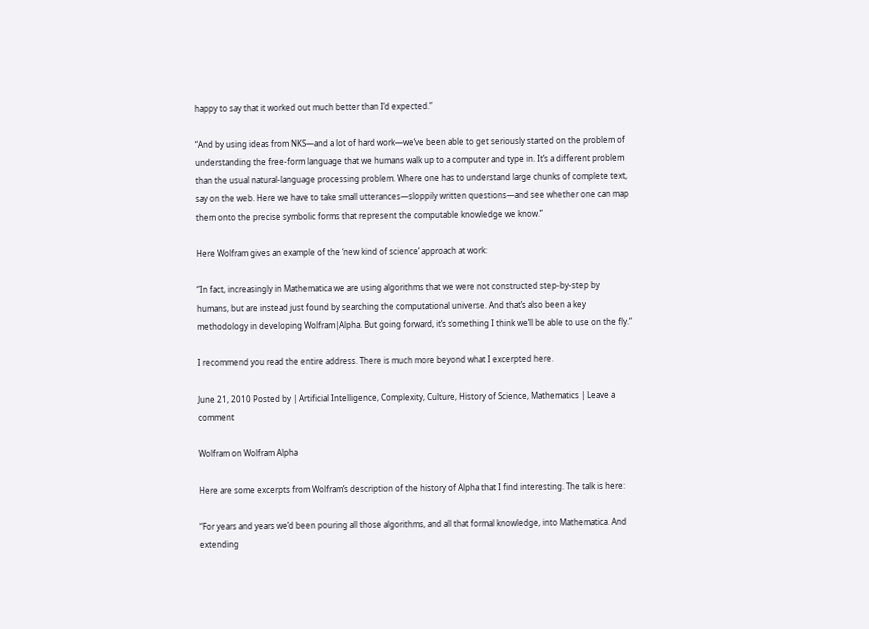happy to say that it worked out much better than I’d expected.”

“And by using ideas from NKS—and a lot of hard work—we’ve been able to get seriously started on the problem of understanding the free-form language that we humans walk up to a computer and type in. It’s a different problem than the usual natural-language processing problem. Where one has to understand large chunks of complete text, say on the web. Here we have to take small utterances—sloppily written questions—and see whether one can map them onto the precise symbolic forms that represent the computable knowledge we know.”

Here Wolfram gives an example of the ‘new kind of science’ approach at work:

“In fact, increasingly in Mathematica we are using algorithms that we were not constructed step-by-step by humans, but are instead just found by searching the computational universe. And that’s also been a key methodology in developing Wolfram|Alpha. But going forward, it’s something I think we’ll be able to use on the fly.”

I recommend you read the entire address. There is much more beyond what I excerpted here.

June 21, 2010 Posted by | Artificial Intelligence, Complexity, Culture, History of Science, Mathematics | Leave a comment

Wolfram on Wolfram Alpha

Here are some excerpts from Wolfram’s description of the history of Alpha that I find interesting. The talk is here:

“For years and years we’d been pouring all those algorithms, and all that formal knowledge, into Mathematica. And extending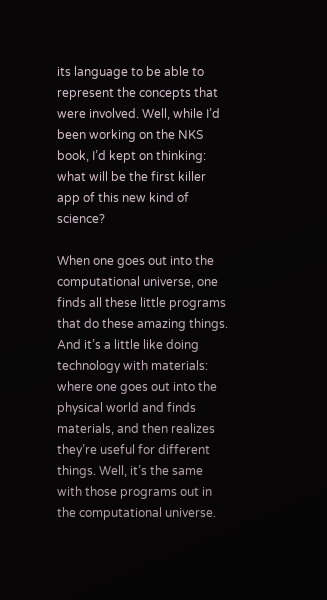its language to be able to represent the concepts that were involved. Well, while I’d been working on the NKS book, I’d kept on thinking: what will be the first killer app of this new kind of science?

When one goes out into the computational universe, one finds all these little programs that do these amazing things. And it’s a little like doing technology with materials: where one goes out into the physical world and finds materials, and then realizes they’re useful for different things. Well, it’s the same with those programs out in the computational universe.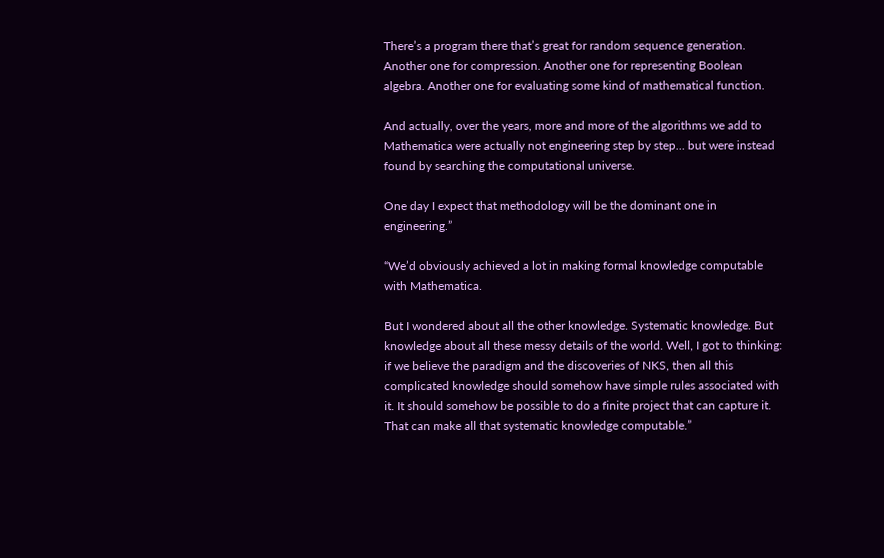There’s a program there that’s great for random sequence generation. Another one for compression. Another one for representing Boolean algebra. Another one for evaluating some kind of mathematical function.

And actually, over the years, more and more of the algorithms we add to Mathematica were actually not engineering step by step… but were instead found by searching the computational universe.

One day I expect that methodology will be the dominant one in engineering.”

“We’d obviously achieved a lot in making formal knowledge computable with Mathematica.

But I wondered about all the other knowledge. Systematic knowledge. But knowledge about all these messy details of the world. Well, I got to thinking: if we believe the paradigm and the discoveries of NKS, then all this complicated knowledge should somehow have simple rules associated with it. It should somehow be possible to do a finite project that can capture it. That can make all that systematic knowledge computable.”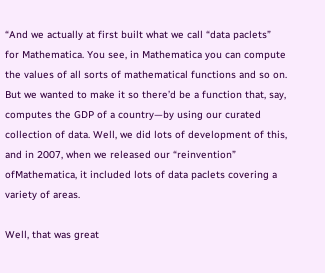“And we actually at first built what we call “data paclets” for Mathematica. You see, in Mathematica you can compute the values of all sorts of mathematical functions and so on. But we wanted to make it so there’d be a function that, say, computes the GDP of a country—by using our curated collection of data. Well, we did lots of development of this, and in 2007, when we released our “reinvention” ofMathematica, it included lots of data paclets covering a variety of areas.

Well, that was great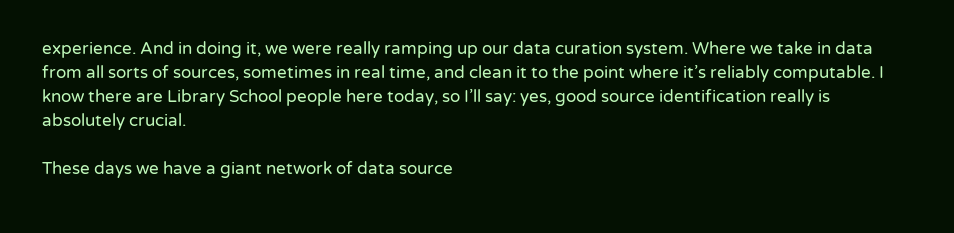experience. And in doing it, we were really ramping up our data curation system. Where we take in data from all sorts of sources, sometimes in real time, and clean it to the point where it’s reliably computable. I know there are Library School people here today, so I’ll say: yes, good source identification really is absolutely crucial.

These days we have a giant network of data source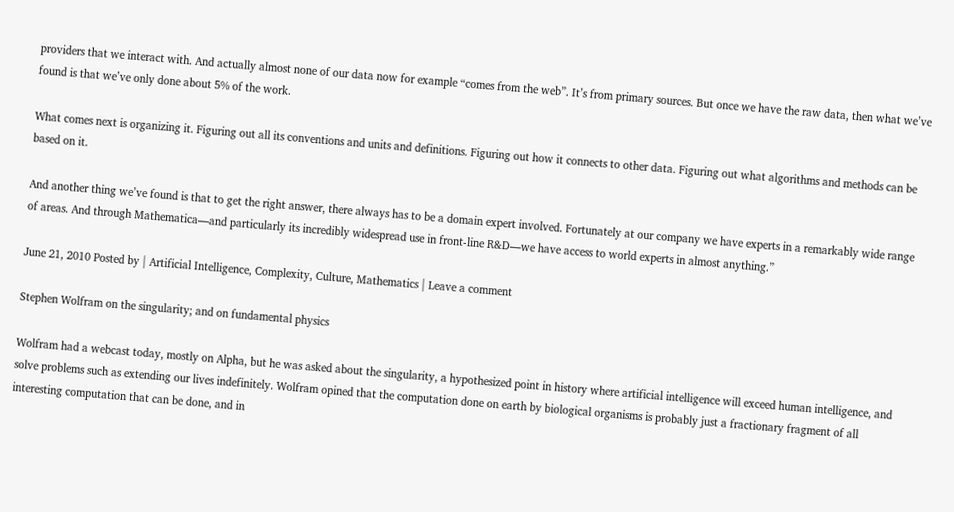providers that we interact with. And actually almost none of our data now for example “comes from the web”. It’s from primary sources. But once we have the raw data, then what we’ve found is that we’ve only done about 5% of the work.

What comes next is organizing it. Figuring out all its conventions and units and definitions. Figuring out how it connects to other data. Figuring out what algorithms and methods can be based on it.

And another thing we’ve found is that to get the right answer, there always has to be a domain expert involved. Fortunately at our company we have experts in a remarkably wide range of areas. And through Mathematica—and particularly its incredibly widespread use in front-line R&D—we have access to world experts in almost anything.”

June 21, 2010 Posted by | Artificial Intelligence, Complexity, Culture, Mathematics | Leave a comment

Stephen Wolfram on the singularity; and on fundamental physics

Wolfram had a webcast today, mostly on Alpha, but he was asked about the singularity, a hypothesized point in history where artificial intelligence will exceed human intelligence, and solve problems such as extending our lives indefinitely. Wolfram opined that the computation done on earth by biological organisms is probably just a fractionary fragment of all interesting computation that can be done, and in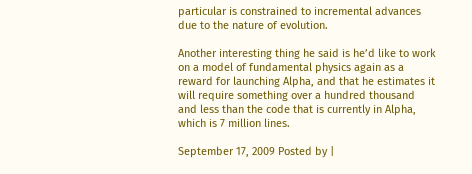particular is constrained to incremental advances due to the nature of evolution.

Another interesting thing he said is he’d like to work on a model of fundamental physics again as a reward for launching Alpha, and that he estimates it will require something over a hundred thousand and less than the code that is currently in Alpha, which is 7 million lines.

September 17, 2009 Posted by |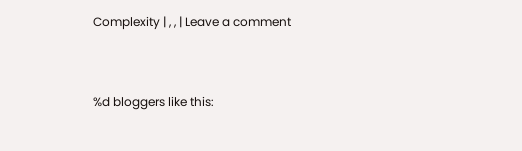Complexity | , , | Leave a comment


%d bloggers like this: